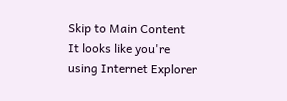Skip to Main Content
It looks like you're using Internet Explorer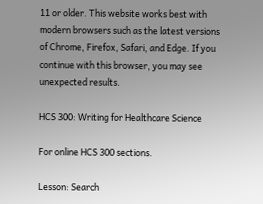11 or older. This website works best with modern browsers such as the latest versions of Chrome, Firefox, Safari, and Edge. If you continue with this browser, you may see unexpected results.

HCS 300: Writing for Healthcare Science

For online HCS 300 sections.

Lesson: Search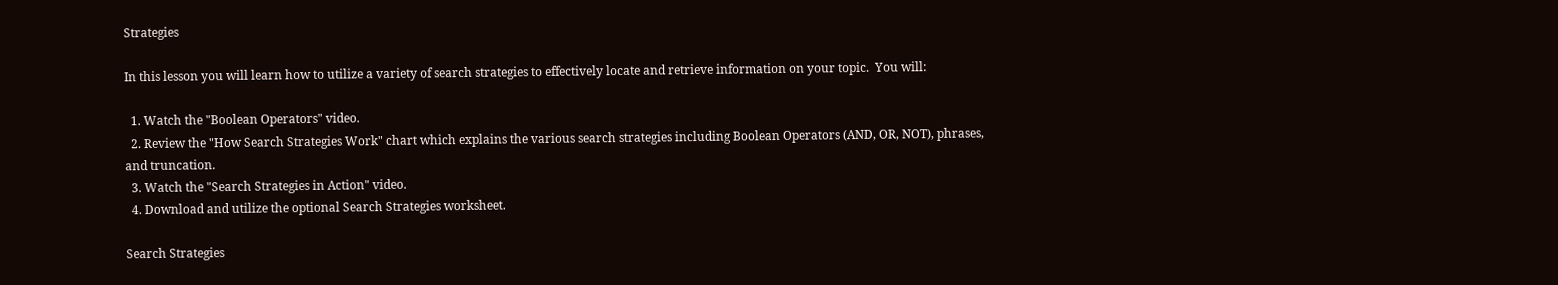Strategies

In this lesson you will learn how to utilize a variety of search strategies to effectively locate and retrieve information on your topic.  You will:

  1. Watch the "Boolean Operators" video.
  2. Review the "How Search Strategies Work" chart which explains the various search strategies including Boolean Operators (AND, OR, NOT), phrases, and truncation.
  3. Watch the "Search Strategies in Action" video.
  4. Download and utilize the optional Search Strategies worksheet.

Search Strategies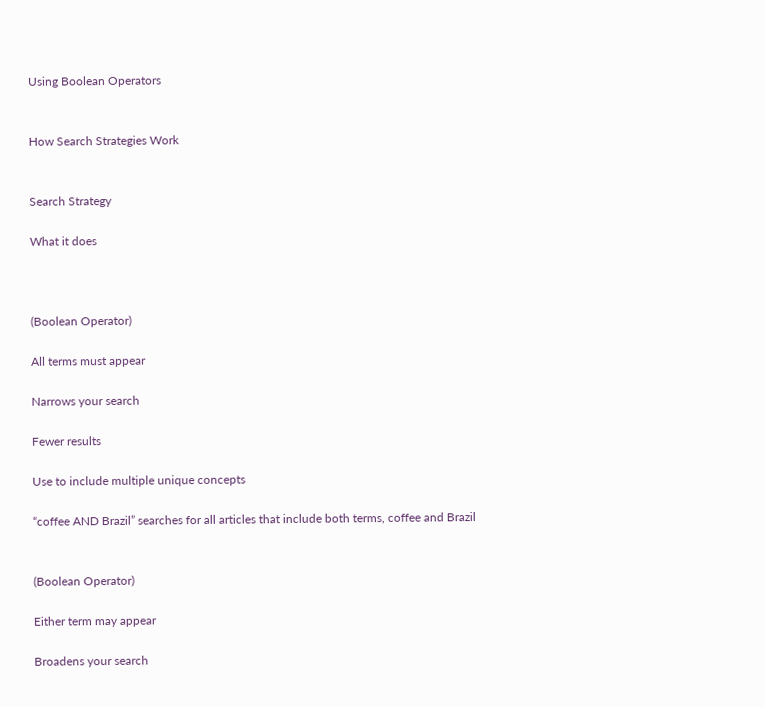Using Boolean Operators


How Search Strategies Work


Search Strategy

What it does



(Boolean Operator)

All terms must appear

Narrows your search

Fewer results

Use to include multiple unique concepts

“coffee AND Brazil” searches for all articles that include both terms, coffee and Brazil


(Boolean Operator)

Either term may appear

Broadens your search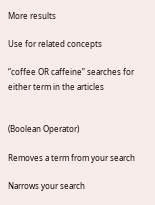More results

Use for related concepts

“coffee OR caffeine” searches for either term in the articles


(Boolean Operator)

Removes a term from your search

Narrows your search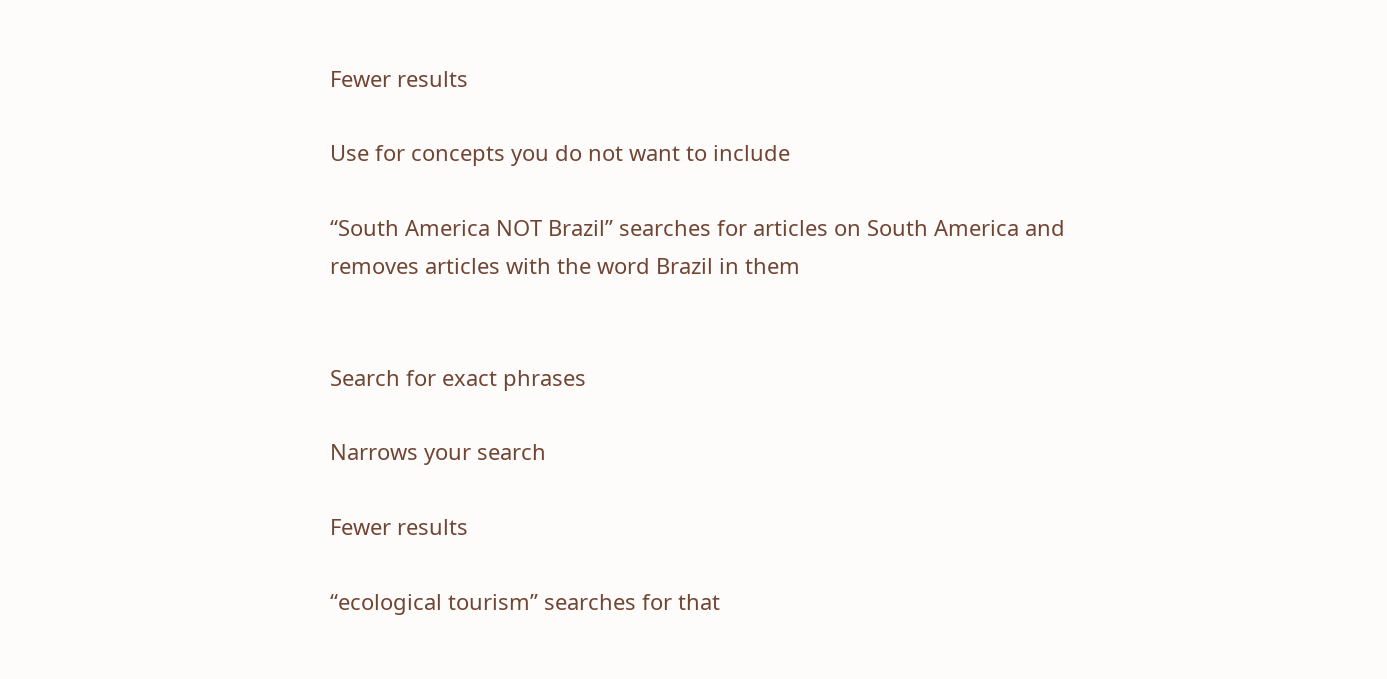Fewer results

Use for concepts you do not want to include

“South America NOT Brazil” searches for articles on South America and removes articles with the word Brazil in them


Search for exact phrases

Narrows your search

Fewer results

“ecological tourism” searches for that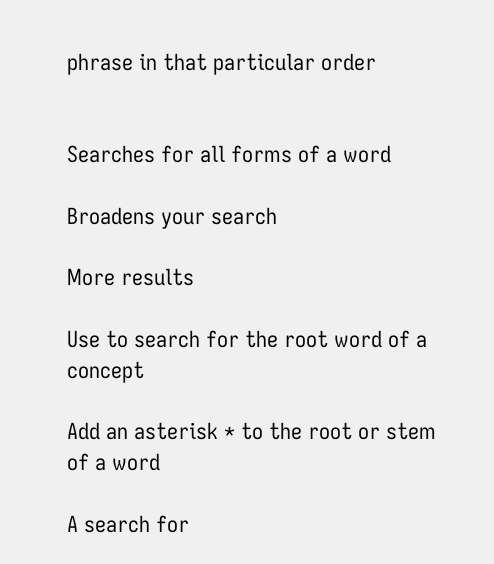phrase in that particular order


Searches for all forms of a word

Broadens your search

More results

Use to search for the root word of a concept

Add an asterisk * to the root or stem of a word

A search for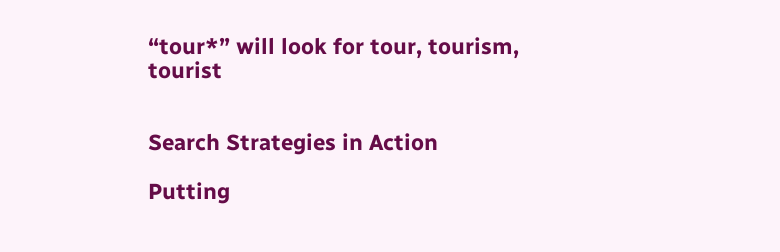“tour*” will look for tour, tourism, tourist


Search Strategies in Action

Putting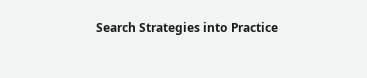Search Strategies into Practice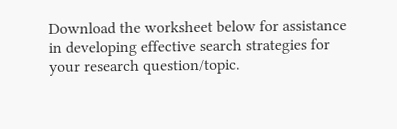Download the worksheet below for assistance in developing effective search strategies for your research question/topic.